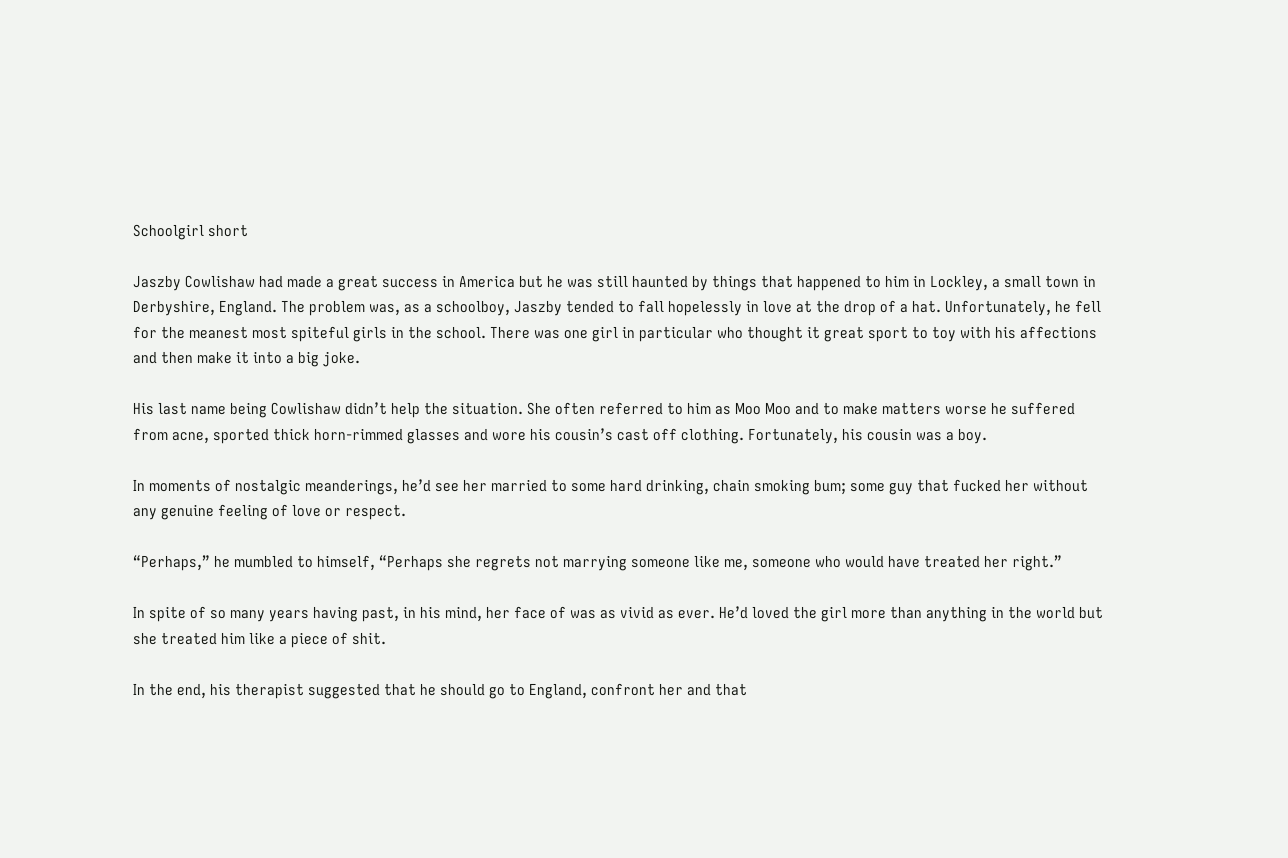Schoolgirl short

Jaszby Cowlishaw had made a great success in America but he was still haunted by things that happened to him in Lockley, a small town in Derbyshire, England. The problem was, as a schoolboy, Jaszby tended to fall hopelessly in love at the drop of a hat. Unfortunately, he fell for the meanest most spiteful girls in the school. There was one girl in particular who thought it great sport to toy with his affections and then make it into a big joke.

His last name being Cowlishaw didn’t help the situation. She often referred to him as Moo Moo and to make matters worse he suffered from acne, sported thick horn-rimmed glasses and wore his cousin’s cast off clothing. Fortunately, his cousin was a boy.

In moments of nostalgic meanderings, he’d see her married to some hard drinking, chain smoking bum; some guy that fucked her without any genuine feeling of love or respect.

“Perhaps,” he mumbled to himself, “Perhaps she regrets not marrying someone like me, someone who would have treated her right.”

In spite of so many years having past, in his mind, her face of was as vivid as ever. He’d loved the girl more than anything in the world but she treated him like a piece of shit.

In the end, his therapist suggested that he should go to England, confront her and that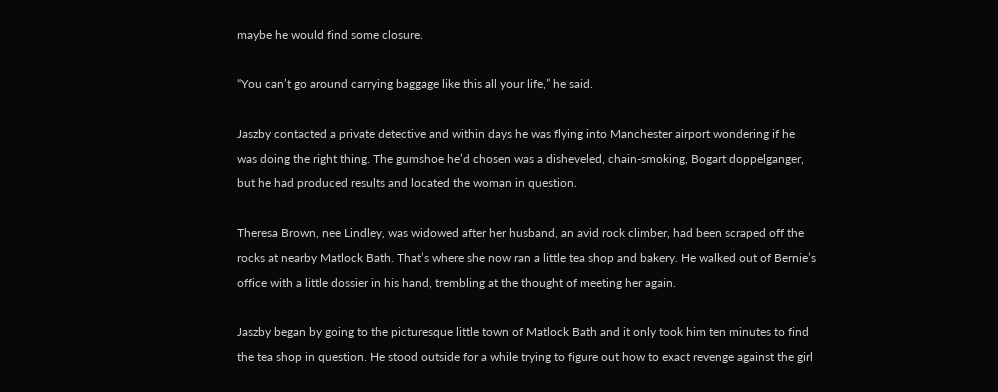maybe he would find some closure.

“You can’t go around carrying baggage like this all your life,” he said.

Jaszby contacted a private detective and within days he was flying into Manchester airport wondering if he was doing the right thing. The gumshoe he’d chosen was a disheveled, chain-smoking, Bogart doppelganger, but he had produced results and located the woman in question.

Theresa Brown, nee Lindley, was widowed after her husband, an avid rock climber, had been scraped off the rocks at nearby Matlock Bath. That’s where she now ran a little tea shop and bakery. He walked out of Bernie’s office with a little dossier in his hand, trembling at the thought of meeting her again.

Jaszby began by going to the picturesque little town of Matlock Bath and it only took him ten minutes to find the tea shop in question. He stood outside for a while trying to figure out how to exact revenge against the girl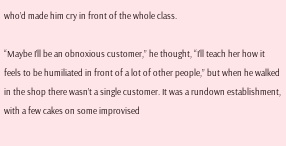who’d made him cry in front of the whole class.

“Maybe I’ll be an obnoxious customer,” he thought, “I’ll teach her how it feels to be humiliated in front of a lot of other people,” but when he walked in the shop there wasn’t a single customer. It was a rundown establishment, with a few cakes on some improvised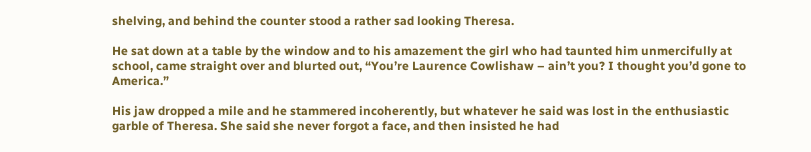shelving, and behind the counter stood a rather sad looking Theresa.

He sat down at a table by the window and to his amazement the girl who had taunted him unmercifully at school, came straight over and blurted out, “You’re Laurence Cowlishaw – ain’t you? I thought you’d gone to America.”

His jaw dropped a mile and he stammered incoherently, but whatever he said was lost in the enthusiastic garble of Theresa. She said she never forgot a face, and then insisted he had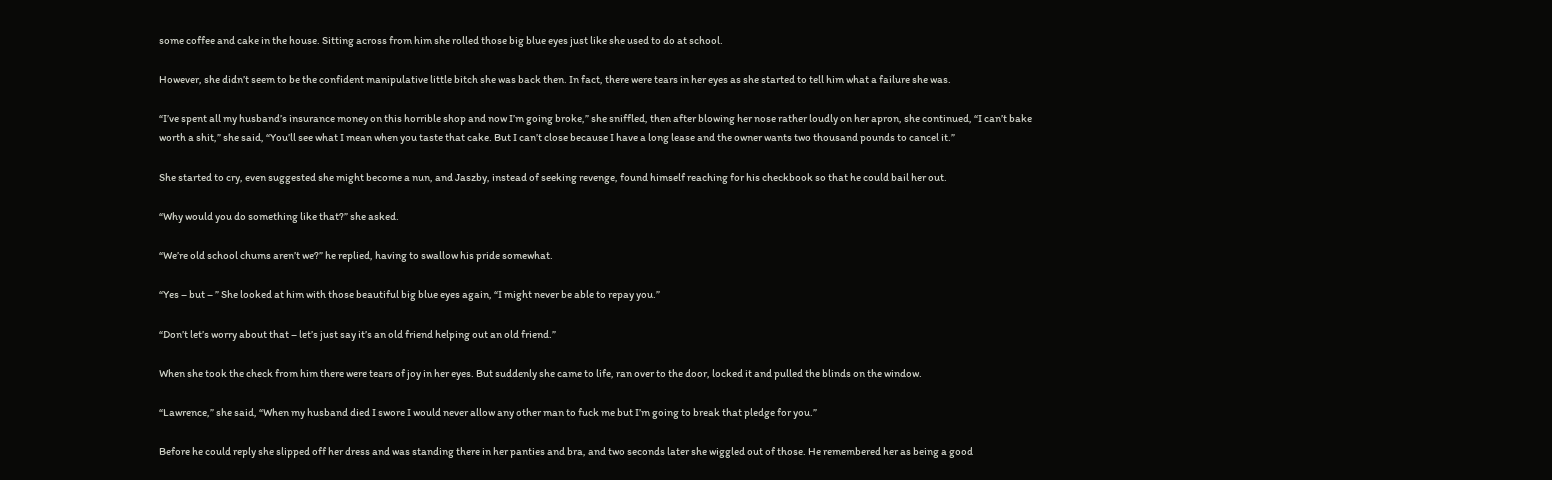some coffee and cake in the house. Sitting across from him she rolled those big blue eyes just like she used to do at school.

However, she didn’t seem to be the confident manipulative little bitch she was back then. In fact, there were tears in her eyes as she started to tell him what a failure she was.

“I’ve spent all my husband’s insurance money on this horrible shop and now I’m going broke,” she sniffled, then after blowing her nose rather loudly on her apron, she continued, “I can’t bake worth a shit,” she said, “You’ll see what I mean when you taste that cake. But I can’t close because I have a long lease and the owner wants two thousand pounds to cancel it.”

She started to cry, even suggested she might become a nun, and Jaszby, instead of seeking revenge, found himself reaching for his checkbook so that he could bail her out.

“Why would you do something like that?” she asked.

“We’re old school chums aren’t we?” he replied, having to swallow his pride somewhat.

“Yes – but – ” She looked at him with those beautiful big blue eyes again, “I might never be able to repay you.”

“Don’t let’s worry about that – let’s just say it’s an old friend helping out an old friend.”

When she took the check from him there were tears of joy in her eyes. But suddenly she came to life, ran over to the door, locked it and pulled the blinds on the window.

“Lawrence,” she said, “When my husband died I swore I would never allow any other man to fuck me but I’m going to break that pledge for you.”

Before he could reply she slipped off her dress and was standing there in her panties and bra, and two seconds later she wiggled out of those. He remembered her as being a good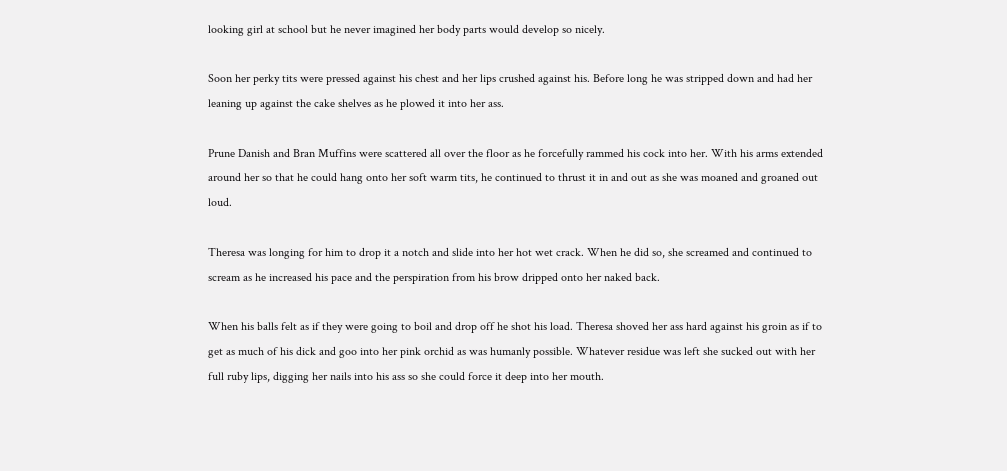looking girl at school but he never imagined her body parts would develop so nicely.

Soon her perky tits were pressed against his chest and her lips crushed against his. Before long he was stripped down and had her leaning up against the cake shelves as he plowed it into her ass.

Prune Danish and Bran Muffins were scattered all over the floor as he forcefully rammed his cock into her. With his arms extended around her so that he could hang onto her soft warm tits, he continued to thrust it in and out as she was moaned and groaned out loud.

Theresa was longing for him to drop it a notch and slide into her hot wet crack. When he did so, she screamed and continued to scream as he increased his pace and the perspiration from his brow dripped onto her naked back.

When his balls felt as if they were going to boil and drop off he shot his load. Theresa shoved her ass hard against his groin as if to get as much of his dick and goo into her pink orchid as was humanly possible. Whatever residue was left she sucked out with her full ruby lips, digging her nails into his ass so she could force it deep into her mouth.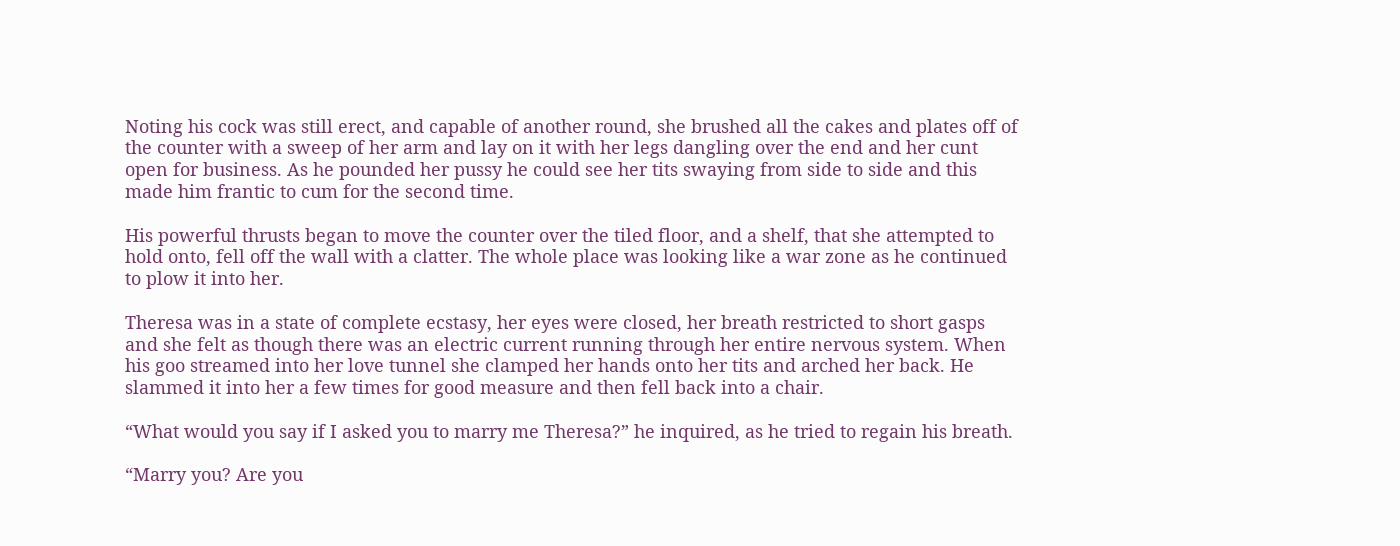Noting his cock was still erect, and capable of another round, she brushed all the cakes and plates off of the counter with a sweep of her arm and lay on it with her legs dangling over the end and her cunt open for business. As he pounded her pussy he could see her tits swaying from side to side and this made him frantic to cum for the second time.

His powerful thrusts began to move the counter over the tiled floor, and a shelf, that she attempted to hold onto, fell off the wall with a clatter. The whole place was looking like a war zone as he continued to plow it into her.

Theresa was in a state of complete ecstasy, her eyes were closed, her breath restricted to short gasps and she felt as though there was an electric current running through her entire nervous system. When his goo streamed into her love tunnel she clamped her hands onto her tits and arched her back. He slammed it into her a few times for good measure and then fell back into a chair.

“What would you say if I asked you to marry me Theresa?” he inquired, as he tried to regain his breath.

“Marry you? Are you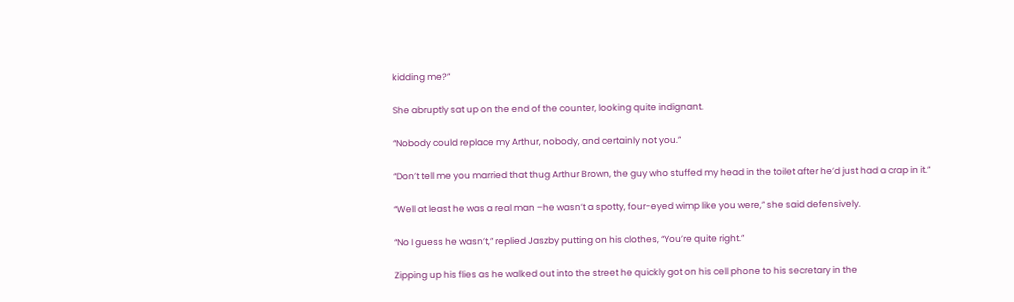kidding me?”

She abruptly sat up on the end of the counter, looking quite indignant.

“Nobody could replace my Arthur, nobody, and certainly not you.”

“Don’t tell me you married that thug Arthur Brown, the guy who stuffed my head in the toilet after he’d just had a crap in it.”

“Well at least he was a real man –he wasn’t a spotty, four-eyed wimp like you were,” she said defensively.

“No I guess he wasn’t,” replied Jaszby putting on his clothes, “You’re quite right.”

Zipping up his flies as he walked out into the street he quickly got on his cell phone to his secretary in the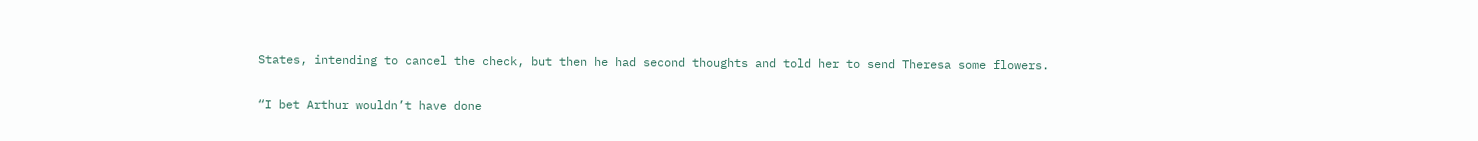States, intending to cancel the check, but then he had second thoughts and told her to send Theresa some flowers.

“I bet Arthur wouldn’t have done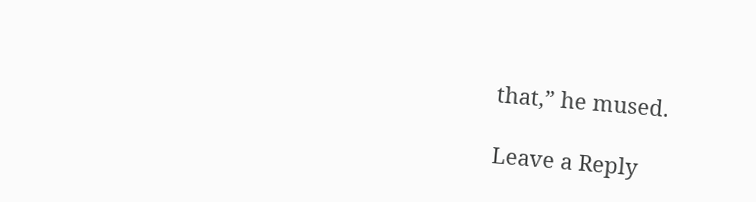that,” he mused.

Leave a Reply